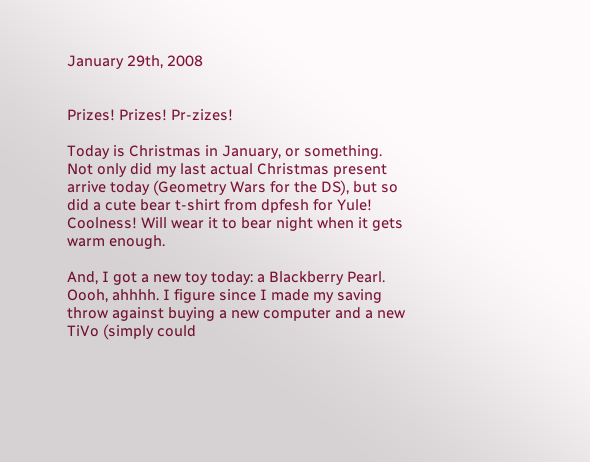January 29th, 2008


Prizes! Prizes! Pr-zizes!

Today is Christmas in January, or something. Not only did my last actual Christmas present arrive today (Geometry Wars for the DS), but so did a cute bear t-shirt from dpfesh for Yule! Coolness! Will wear it to bear night when it gets warm enough.

And, I got a new toy today: a Blackberry Pearl. Oooh, ahhhh. I figure since I made my saving throw against buying a new computer and a new TiVo (simply could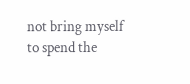not bring myself to spend the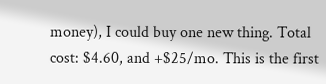money), I could buy one new thing. Total cost: $4.60, and +$25/mo. This is the first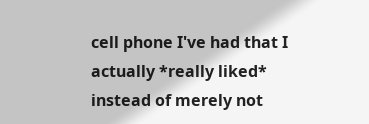cell phone I've had that I actually *really liked* instead of merely not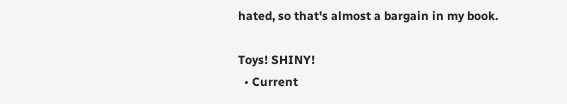hated, so that's almost a bargain in my book.

Toys! SHINY!
  • Current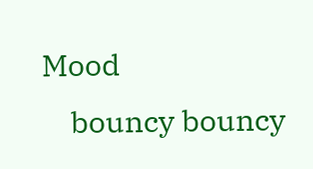Mood
    bouncy bouncy